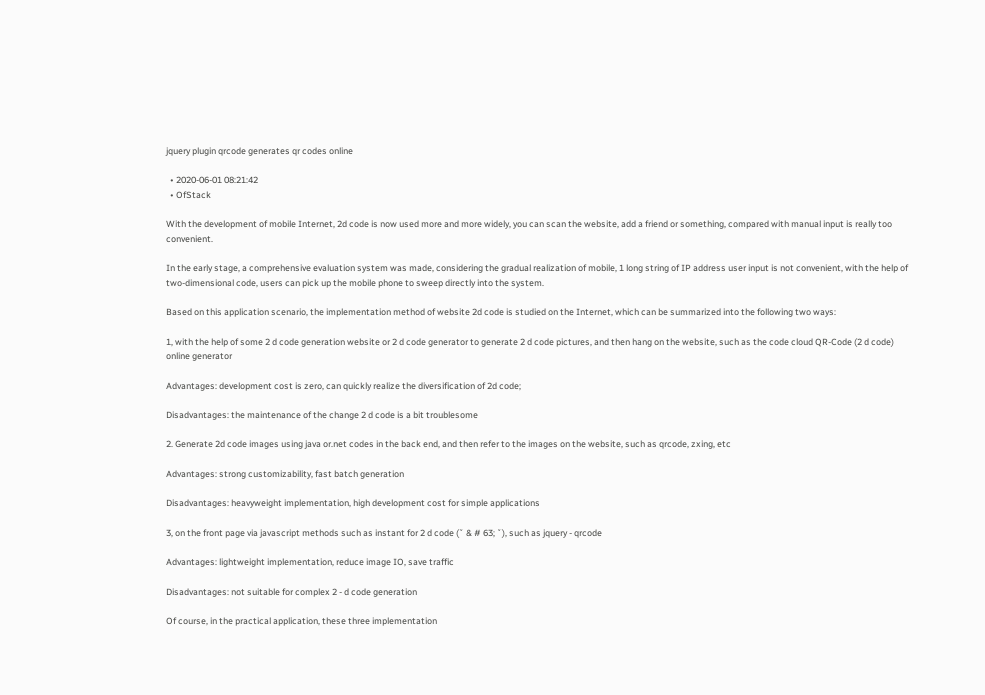jquery plugin qrcode generates qr codes online

  • 2020-06-01 08:21:42
  • OfStack

With the development of mobile Internet, 2d code is now used more and more widely, you can scan the website, add a friend or something, compared with manual input is really too convenient.

In the early stage, a comprehensive evaluation system was made, considering the gradual realization of mobile, 1 long string of IP address user input is not convenient, with the help of two-dimensional code, users can pick up the mobile phone to sweep directly into the system.

Based on this application scenario, the implementation method of website 2d code is studied on the Internet, which can be summarized into the following two ways:

1, with the help of some 2 d code generation website or 2 d code generator to generate 2 d code pictures, and then hang on the website, such as the code cloud QR-Code (2 d code) online generator

Advantages: development cost is zero, can quickly realize the diversification of 2d code;

Disadvantages: the maintenance of the change 2 d code is a bit troublesome

2. Generate 2d code images using java or.net codes in the back end, and then refer to the images on the website, such as qrcode, zxing, etc

Advantages: strong customizability, fast batch generation

Disadvantages: heavyweight implementation, high development cost for simple applications

3, on the front page via javascript methods such as instant for 2 d code (ˇ & # 63; ˇ), such as jquery - qrcode

Advantages: lightweight implementation, reduce image IO, save traffic

Disadvantages: not suitable for complex 2 - d code generation

Of course, in the practical application, these three implementation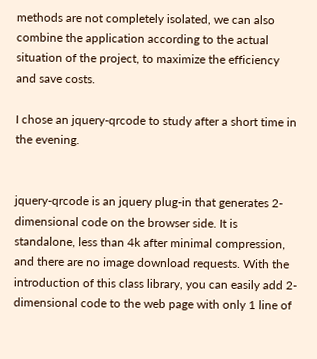methods are not completely isolated, we can also combine the application according to the actual situation of the project, to maximize the efficiency and save costs.

I chose an jquery-qrcode to study after a short time in the evening.


jquery-qrcode is an jquery plug-in that generates 2-dimensional code on the browser side. It is standalone, less than 4k after minimal compression, and there are no image download requests. With the introduction of this class library, you can easily add 2-dimensional code to the web page with only 1 line of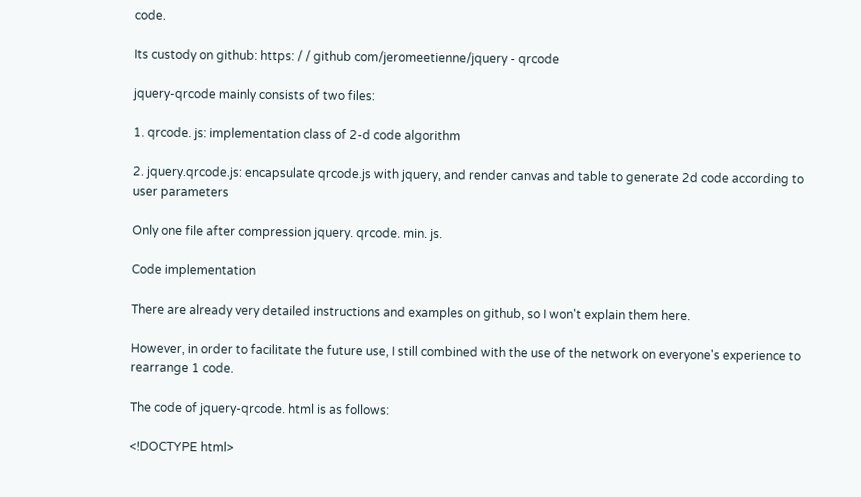code.

Its custody on github: https: / / github com/jeromeetienne/jquery - qrcode

jquery-qrcode mainly consists of two files:

1. qrcode. js: implementation class of 2-d code algorithm

2. jquery.qrcode.js: encapsulate qrcode.js with jquery, and render canvas and table to generate 2d code according to user parameters

Only one file after compression jquery. qrcode. min. js.

Code implementation

There are already very detailed instructions and examples on github, so I won't explain them here.

However, in order to facilitate the future use, I still combined with the use of the network on everyone's experience to rearrange 1 code.

The code of jquery-qrcode. html is as follows:

<!DOCTYPE html>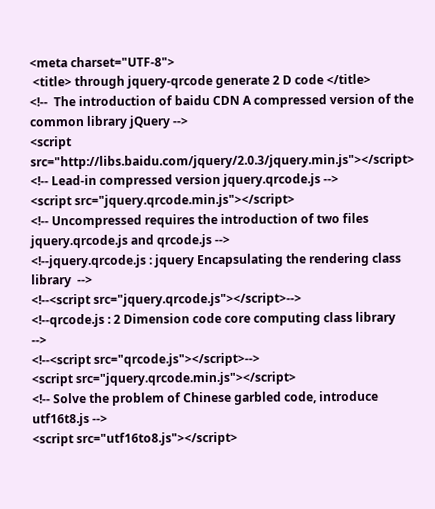<meta charset="UTF-8">
 <title> through jquery-qrcode generate 2 D code </title>
<!--  The introduction of baidu CDN A compressed version of the common library jQuery -->
<script src="http://libs.baidu.com/jquery/2.0.3/jquery.min.js"></script>
<!-- Lead-in compressed version jquery.qrcode.js -->
<script src="jquery.qrcode.min.js"></script>
<!-- Uncompressed requires the introduction of two files jquery.qrcode.js and qrcode.js -->
<!--jquery.qrcode.js : jquery Encapsulating the rendering class library  -->
<!--<script src="jquery.qrcode.js"></script>-->
<!--qrcode.js : 2 Dimension code core computing class library  -->
<!--<script src="qrcode.js"></script>-->
<script src="jquery.qrcode.min.js"></script>
<!-- Solve the problem of Chinese garbled code, introduce utf16t8.js -->
<script src="utf16to8.js"></script>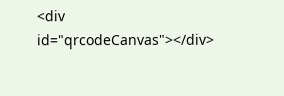<div id="qrcodeCanvas"></div>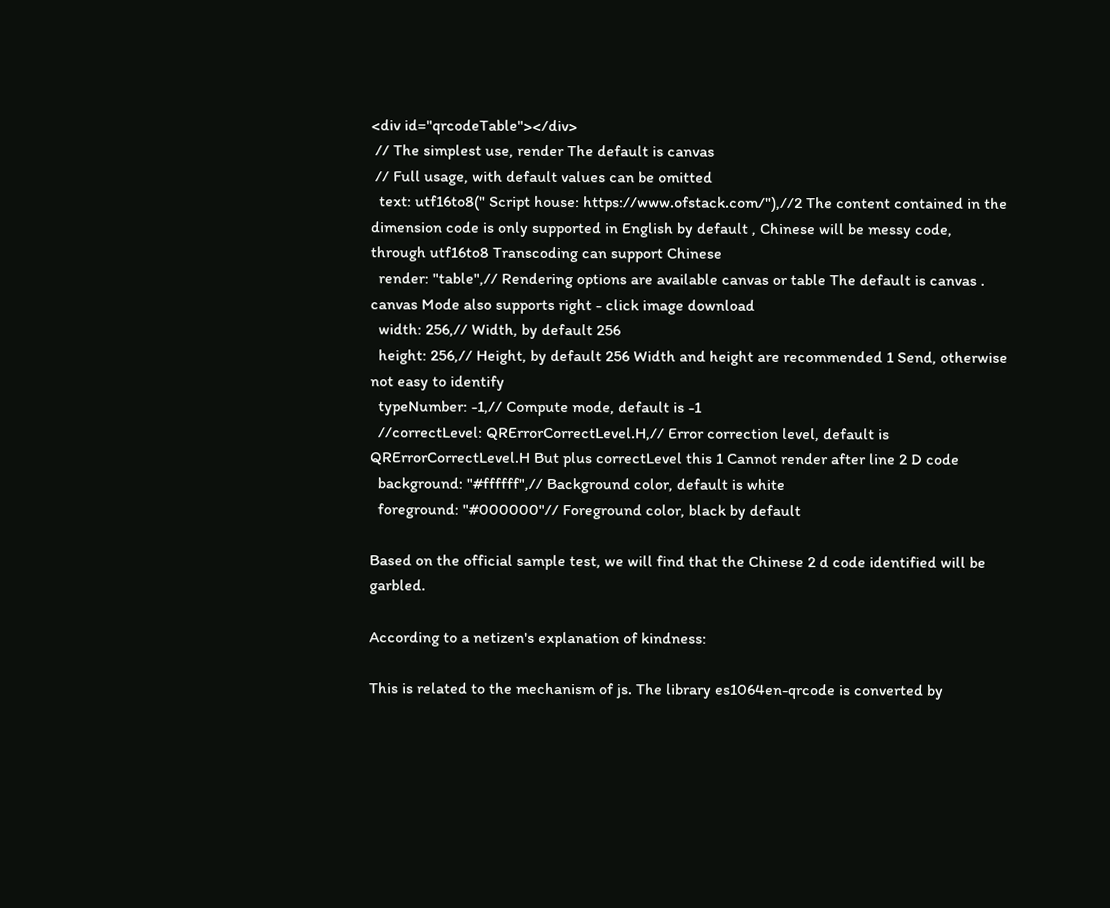<div id="qrcodeTable"></div>
 // The simplest use, render The default is canvas
 // Full usage, with default values can be omitted
  text: utf16to8(" Script house: https://www.ofstack.com/"),//2 The content contained in the dimension code is only supported in English by default , Chinese will be messy code, through utf16to8 Transcoding can support Chinese
  render: "table",// Rendering options are available canvas or table The default is canvas . canvas Mode also supports right - click image download
  width: 256,// Width, by default 256
  height: 256,// Height, by default 256 Width and height are recommended 1 Send, otherwise not easy to identify
  typeNumber: -1,// Compute mode, default is -1
  //correctLevel: QRErrorCorrectLevel.H,// Error correction level, default is QRErrorCorrectLevel.H But plus correctLevel this 1 Cannot render after line 2 D code
  background: "#ffffff",// Background color, default is white
  foreground: "#000000"// Foreground color, black by default

Based on the official sample test, we will find that the Chinese 2 d code identified will be garbled.

According to a netizen's explanation of kindness:

This is related to the mechanism of js. The library es1064en-qrcode is converted by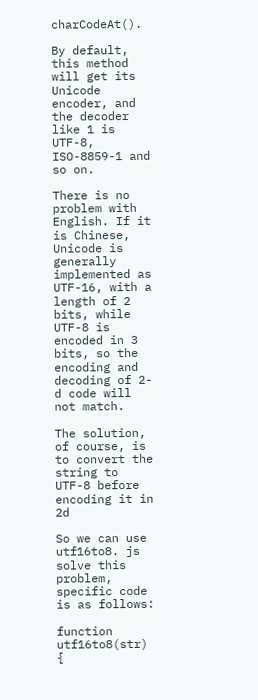charCodeAt().

By default, this method will get its Unicode encoder, and the decoder like 1 is UTF-8, ISO-8859-1 and so on.

There is no problem with English. If it is Chinese, Unicode is generally implemented as UTF-16, with a length of 2 bits, while UTF-8 is encoded in 3 bits, so the encoding and decoding of 2-d code will not match.

The solution, of course, is to convert the string to UTF-8 before encoding it in 2d

So we can use utf16to8. js solve this problem, specific code is as follows:

function utf16to8(str) {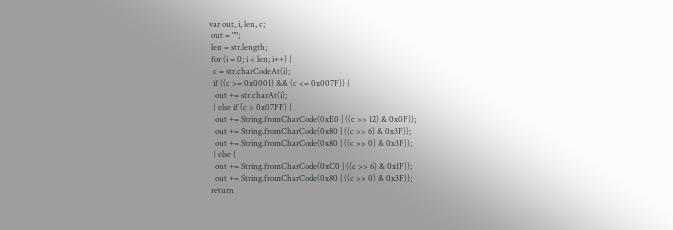var out, i, len, c;
 out = "";
 len = str.length;
 for (i = 0; i < len; i++) {
  c = str.charCodeAt(i);
  if ((c >= 0x0001) && (c <= 0x007F)) {
   out += str.charAt(i);
  } else if (c > 0x07FF) {
   out += String.fromCharCode(0xE0 | ((c >> 12) & 0x0F));
   out += String.fromCharCode(0x80 | ((c >> 6) & 0x3F));
   out += String.fromCharCode(0x80 | ((c >> 0) & 0x3F));
  } else {
   out += String.fromCharCode(0xC0 | ((c >> 6) & 0x1F));
   out += String.fromCharCode(0x80 | ((c >> 0) & 0x3F));
 return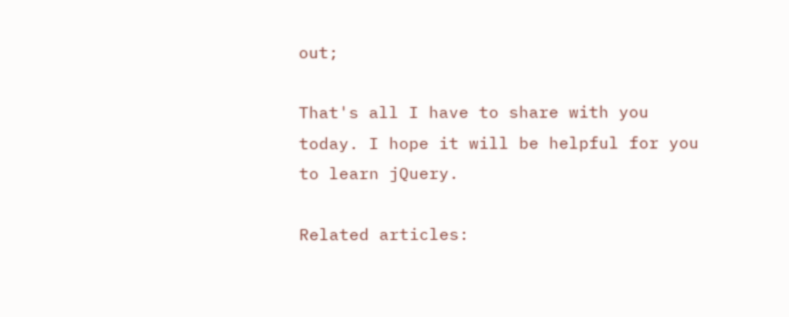out;

That's all I have to share with you today. I hope it will be helpful for you to learn jQuery.

Related articles: